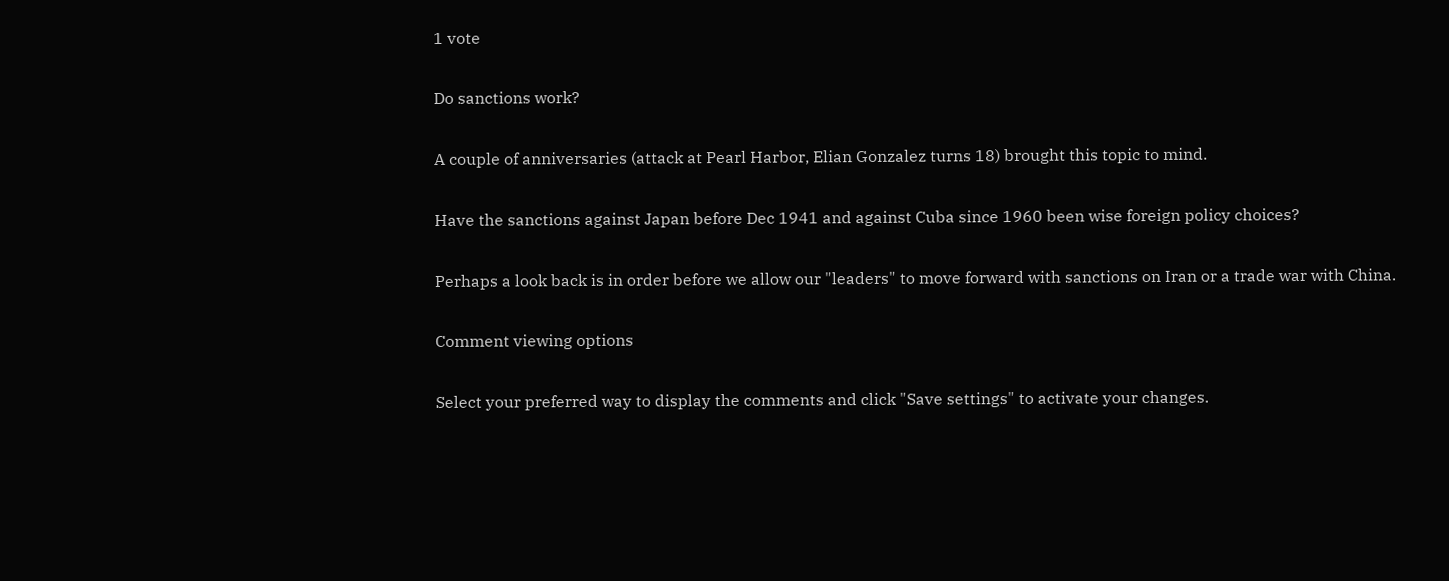1 vote

Do sanctions work?

A couple of anniversaries (attack at Pearl Harbor, Elian Gonzalez turns 18) brought this topic to mind.

Have the sanctions against Japan before Dec 1941 and against Cuba since 1960 been wise foreign policy choices?

Perhaps a look back is in order before we allow our "leaders" to move forward with sanctions on Iran or a trade war with China.

Comment viewing options

Select your preferred way to display the comments and click "Save settings" to activate your changes.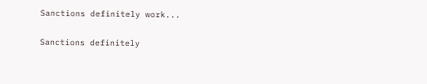Sanctions definitely work...

Sanctions definitely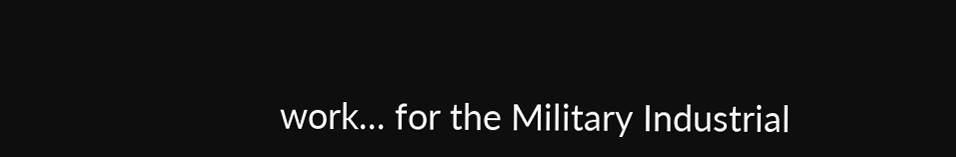work... for the Military Industrial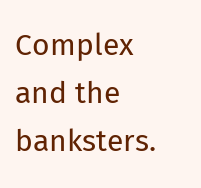Complex and the banksters.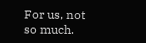For us, not so much.